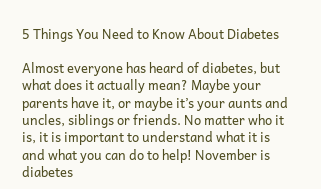5 Things You Need to Know About Diabetes

Almost everyone has heard of diabetes, but what does it actually mean? Maybe your parents have it, or maybe it’s your aunts and uncles, siblings or friends. No matter who it is, it is important to understand what it is and what you can do to help! November is diabetes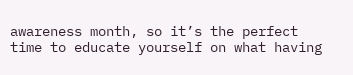awareness month, so it’s the perfect time to educate yourself on what having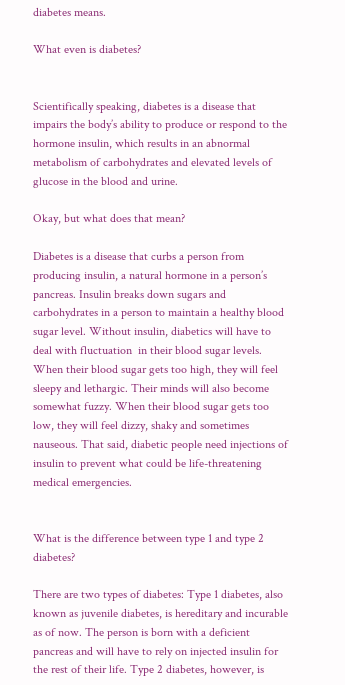diabetes means.

What even is diabetes?


Scientifically speaking, diabetes is a disease that impairs the body’s ability to produce or respond to the hormone insulin, which results in an abnormal metabolism of carbohydrates and elevated levels of glucose in the blood and urine.

Okay, but what does that mean?

Diabetes is a disease that curbs a person from producing insulin, a natural hormone in a person’s pancreas. Insulin breaks down sugars and carbohydrates in a person to maintain a healthy blood sugar level. Without insulin, diabetics will have to deal with fluctuation  in their blood sugar levels. When their blood sugar gets too high, they will feel sleepy and lethargic. Their minds will also become somewhat fuzzy. When their blood sugar gets too low, they will feel dizzy, shaky and sometimes nauseous. That said, diabetic people need injections of insulin to prevent what could be life-threatening medical emergencies.


What is the difference between type 1 and type 2 diabetes?

There are two types of diabetes: Type 1 diabetes, also known as juvenile diabetes, is hereditary and incurable as of now. The person is born with a deficient pancreas and will have to rely on injected insulin for the rest of their life. Type 2 diabetes, however, is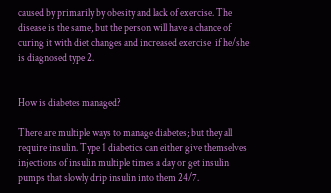caused by primarily by obesity and lack of exercise. The disease is the same, but the person will have a chance of curing it with diet changes and increased exercise  if he/she is diagnosed type 2.


How is diabetes managed?

There are multiple ways to manage diabetes; but they all require insulin. Type 1 diabetics can either give themselves injections of insulin multiple times a day or get insulin pumps that slowly drip insulin into them 24/7.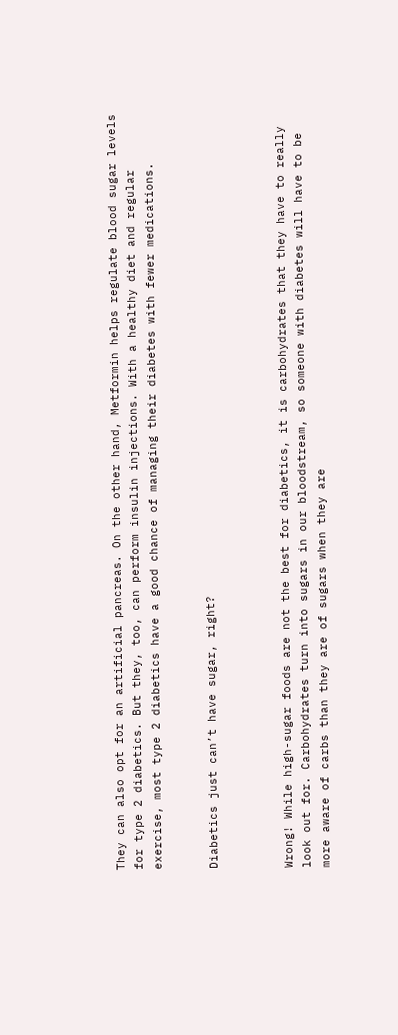They can also opt for an artificial pancreas. On the other hand, Metformin helps regulate blood sugar levels for type 2 diabetics. But they, too, can perform insulin injections. With a healthy diet and regular exercise, most type 2 diabetics have a good chance of managing their diabetes with fewer medications.


Diabetics just can’t have sugar, right?



Wrong! While high-sugar foods are not the best for diabetics, it is carbohydrates that they have to really look out for. Carbohydrates turn into sugars in our bloodstream, so someone with diabetes will have to be more aware of carbs than they are of sugars when they are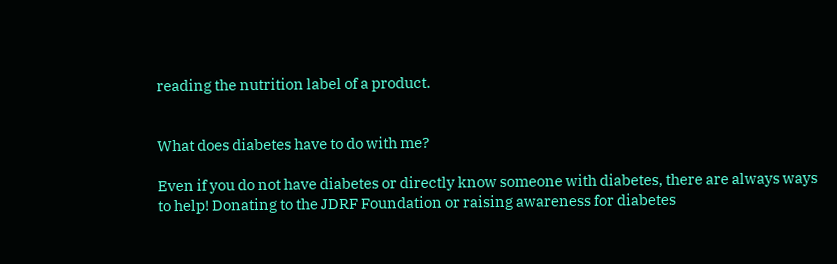reading the nutrition label of a product.


What does diabetes have to do with me?

Even if you do not have diabetes or directly know someone with diabetes, there are always ways to help! Donating to the JDRF Foundation or raising awareness for diabetes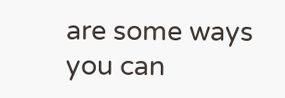are some ways you can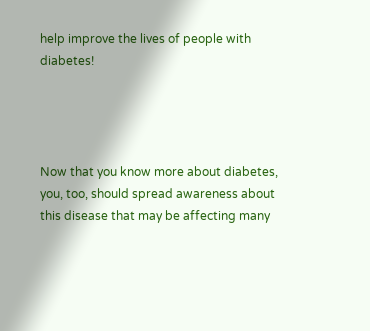help improve the lives of people with diabetes!




Now that you know more about diabetes, you, too, should spread awareness about this disease that may be affecting many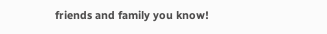friends and family you know!